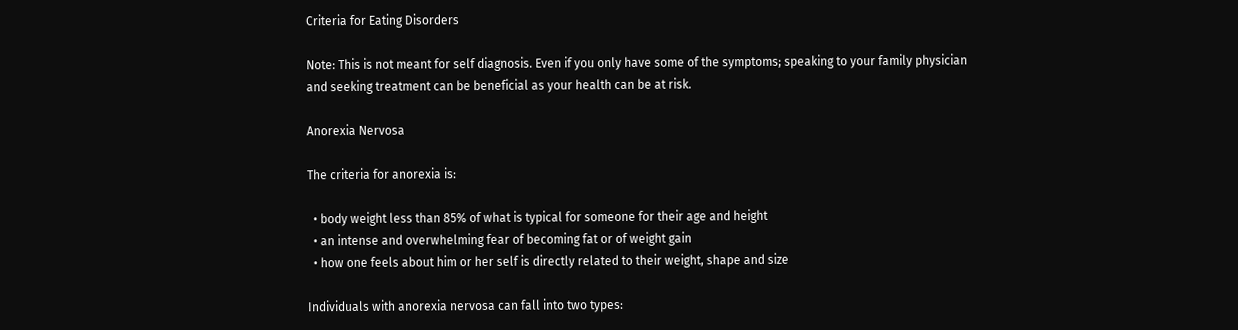Criteria for Eating Disorders

Note: This is not meant for self diagnosis. Even if you only have some of the symptoms; speaking to your family physician and seeking treatment can be beneficial as your health can be at risk.

Anorexia Nervosa

The criteria for anorexia is:

  • body weight less than 85% of what is typical for someone for their age and height
  • an intense and overwhelming fear of becoming fat or of weight gain
  • how one feels about him or her self is directly related to their weight, shape and size

Individuals with anorexia nervosa can fall into two types: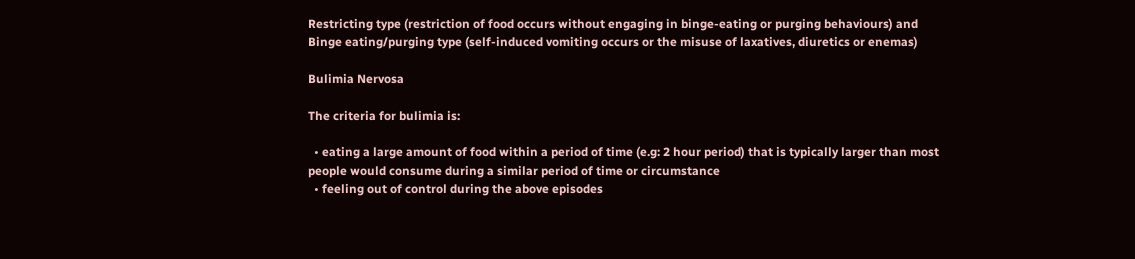Restricting type (restriction of food occurs without engaging in binge-eating or purging behaviours) and Binge eating/purging type (self-induced vomiting occurs or the misuse of laxatives, diuretics or enemas)

Bulimia Nervosa

The criteria for bulimia is:

  • eating a large amount of food within a period of time (e.g: 2 hour period) that is typically larger than most people would consume during a similar period of time or circumstance
  • feeling out of control during the above episodes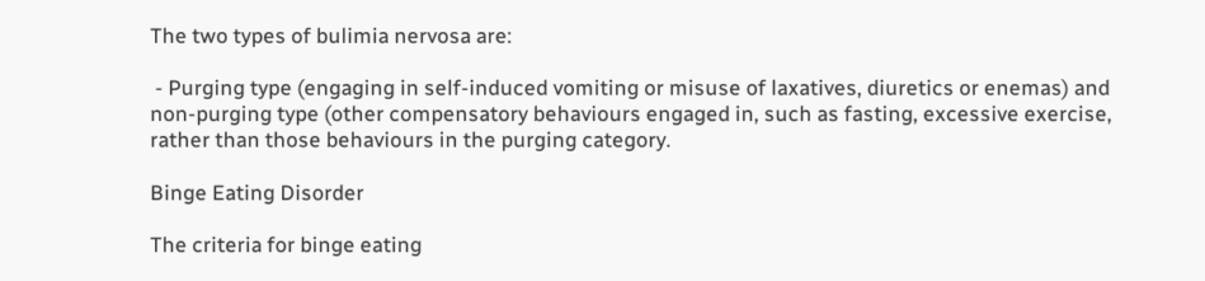The two types of bulimia nervosa are:

 - Purging type (engaging in self-induced vomiting or misuse of laxatives, diuretics or enemas) and non-purging type (other compensatory behaviours engaged in, such as fasting, excessive exercise, rather than those behaviours in the purging category.

Binge Eating Disorder

The criteria for binge eating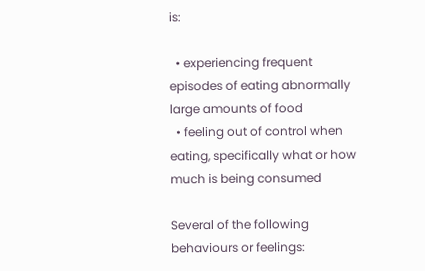is:

  • experiencing frequent episodes of eating abnormally large amounts of food
  • feeling out of control when eating, specifically what or how much is being consumed

Several of the following behaviours or feelings: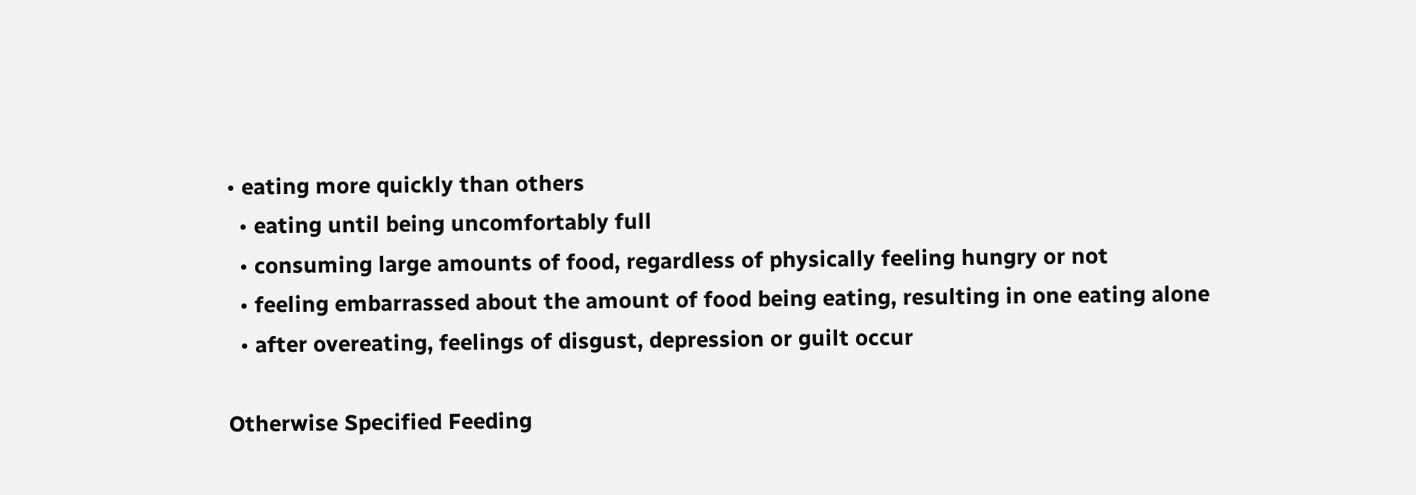• eating more quickly than others
  • eating until being uncomfortably full
  • consuming large amounts of food, regardless of physically feeling hungry or not
  • feeling embarrassed about the amount of food being eating, resulting in one eating alone
  • after overeating, feelings of disgust, depression or guilt occur

Otherwise Specified Feeding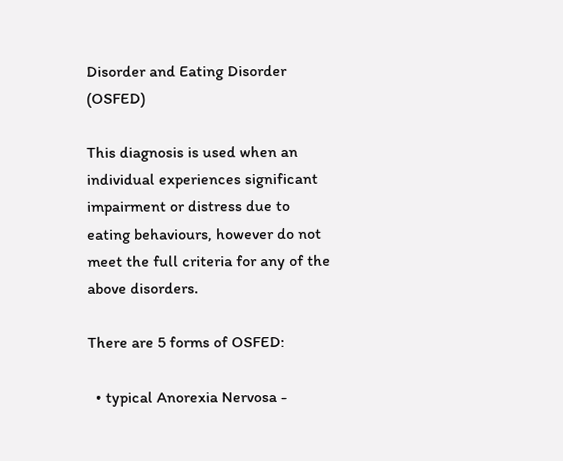Disorder and Eating Disorder (OSFED)

This diagnosis is used when an individual experiences significant impairment or distress due to eating behaviours, however do not meet the full criteria for any of the above disorders.

There are 5 forms of OSFED:

  • typical Anorexia Nervosa -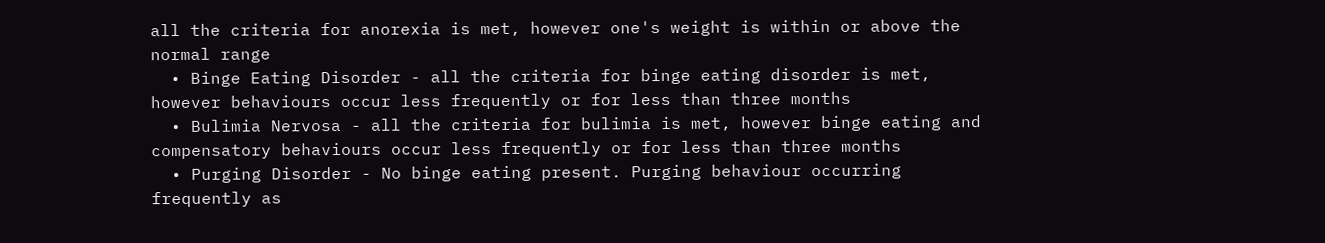all the criteria for anorexia is met, however one's weight is within or above the normal range
  • Binge Eating Disorder - all the criteria for binge eating disorder is met, however behaviours occur less frequently or for less than three months
  • Bulimia Nervosa - all the criteria for bulimia is met, however binge eating and compensatory behaviours occur less frequently or for less than three months
  • Purging Disorder - No binge eating present. Purging behaviour occurring frequently as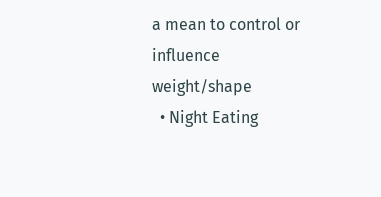a mean to control or influence weight/shape
  • Night Eating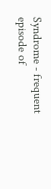Syndrome - frequent episode of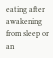eating after awakening from sleep or an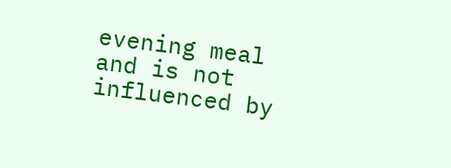evening meal and is not influenced by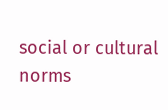social or cultural norms